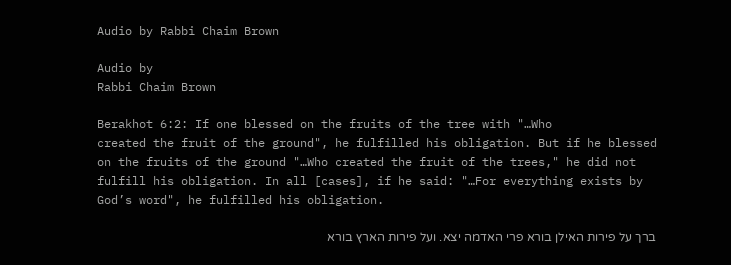Audio by Rabbi Chaim Brown

Audio by
Rabbi Chaim Brown

Berakhot 6:2: If one blessed on the fruits of the tree with "…Who
created the fruit of the ground", he fulfilled his obligation. But if he blessed
on the fruits of the ground "…Who created the fruit of the trees," he did not
fulfill his obligation. In all [cases], if he said: "…For everything exists by
God’s word", he fulfilled his obligation.

ברך על פירות האילן בורא פרי האדמה יצא. ועל פירות הארץ בורא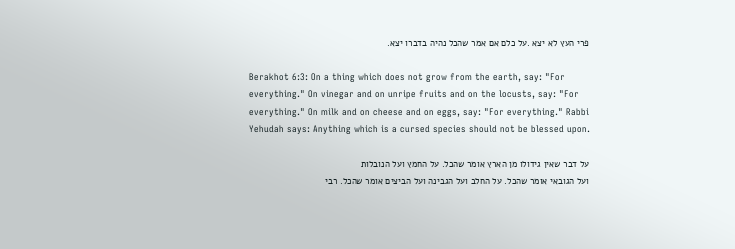פרי העץ לא יצא .על כלם אם אמר שהכל נהיה בדברו יצא.

Berakhot 6:3: On a thing which does not grow from the earth, say: "For
everything." On vinegar and on unripe fruits and on the locusts, say: "For
everything." On milk and on cheese and on eggs, say: "For everything." Rabbi
Yehudah says: Anything which is a cursed species should not be blessed upon.

על דבר שאין גידולו מן הארץ אומר שהכל. על החמץ ועל הנובלות
ועל הגובאי אומר שהכל. על החלב ועל הגבינה ועל הביצים אומר שהכל. רבי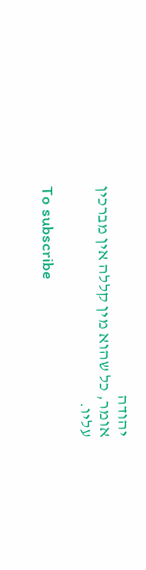יהודה
אומר, כל שהוא מין קללה אין מברכין עליו.

To subscribe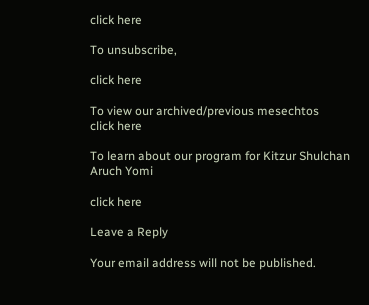click here

To unsubscribe,

click here

To view our archived/previous mesechtos
click here

To learn about our program for Kitzur Shulchan Aruch Yomi

click here

Leave a Reply

Your email address will not be published.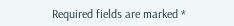Required fields are marked *